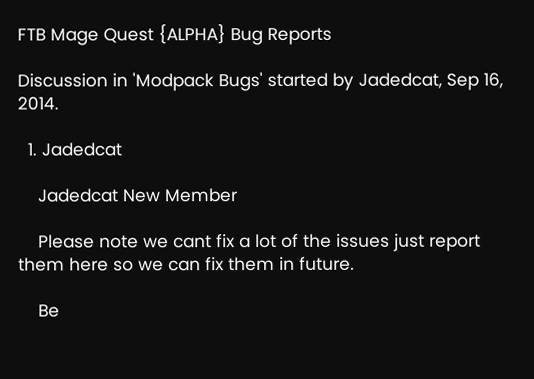FTB Mage Quest {ALPHA} Bug Reports

Discussion in 'Modpack Bugs' started by Jadedcat, Sep 16, 2014.

  1. Jadedcat

    Jadedcat New Member

    Please note we cant fix a lot of the issues just report them here so we can fix them in future.

    Be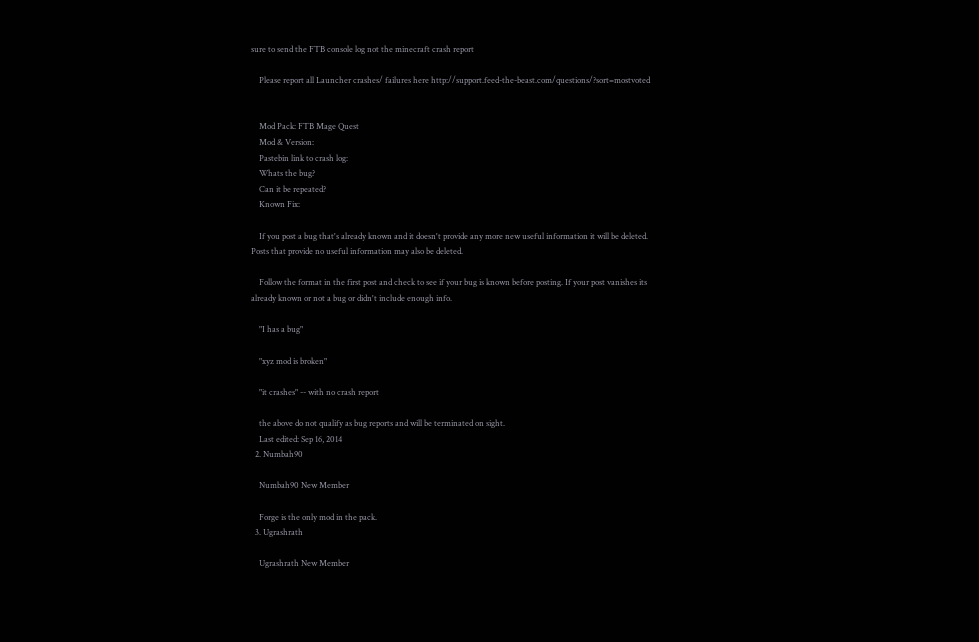sure to send the FTB console log not the minecraft crash report

    Please report all Launcher crashes/ failures here http://support.feed-the-beast.com/questions/?sort=mostvoted


    Mod Pack: FTB Mage Quest
    Mod & Version:
    Pastebin link to crash log:
    Whats the bug?
    Can it be repeated?
    Known Fix:

    If you post a bug that's already known and it doesn't provide any more new useful information it will be deleted. Posts that provide no useful information may also be deleted.

    Follow the format in the first post and check to see if your bug is known before posting. If your post vanishes its already known or not a bug or didn't include enough info.

    "I has a bug"

    "xyz mod is broken"

    "it crashes" -- with no crash report

    the above do not qualify as bug reports and will be terminated on sight.
    Last edited: Sep 16, 2014
  2. Numbah90

    Numbah90 New Member

    Forge is the only mod in the pack.
  3. Ugrashrath

    Ugrashrath New Member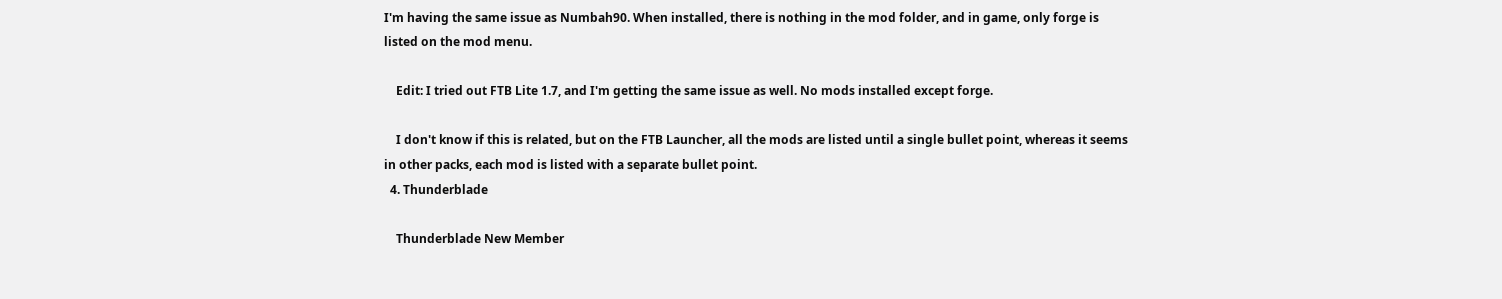I'm having the same issue as Numbah90. When installed, there is nothing in the mod folder, and in game, only forge is listed on the mod menu.

    Edit: I tried out FTB Lite 1.7, and I'm getting the same issue as well. No mods installed except forge.

    I don't know if this is related, but on the FTB Launcher, all the mods are listed until a single bullet point, whereas it seems in other packs, each mod is listed with a separate bullet point.
  4. Thunderblade

    Thunderblade New Member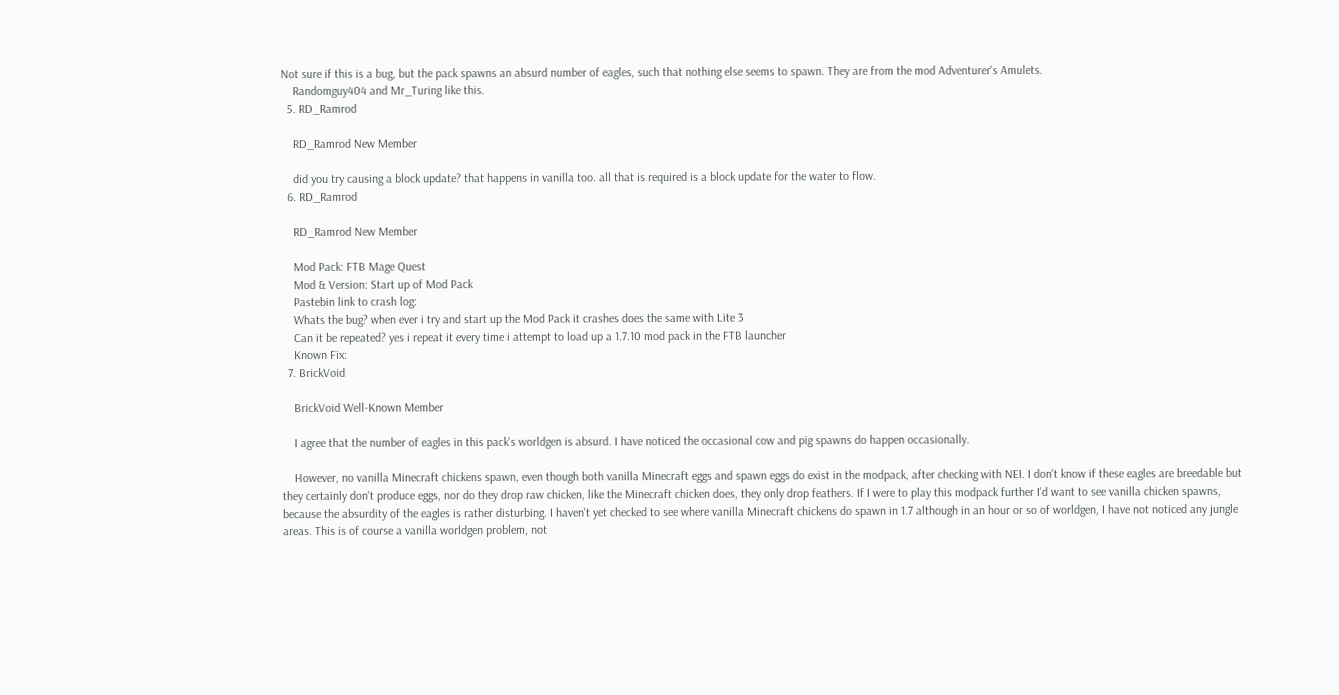Not sure if this is a bug, but the pack spawns an absurd number of eagles, such that nothing else seems to spawn. They are from the mod Adventurer's Amulets.
    Randomguy404 and Mr_Turing like this.
  5. RD_Ramrod

    RD_Ramrod New Member

    did you try causing a block update? that happens in vanilla too. all that is required is a block update for the water to flow.
  6. RD_Ramrod

    RD_Ramrod New Member

    Mod Pack: FTB Mage Quest
    Mod & Version: Start up of Mod Pack
    Pastebin link to crash log:
    Whats the bug? when ever i try and start up the Mod Pack it crashes does the same with Lite 3
    Can it be repeated? yes i repeat it every time i attempt to load up a 1.7.10 mod pack in the FTB launcher
    Known Fix:
  7. BrickVoid

    BrickVoid Well-Known Member

    I agree that the number of eagles in this pack's worldgen is absurd. I have noticed the occasional cow and pig spawns do happen occasionally.

    However, no vanilla Minecraft chickens spawn, even though both vanilla Minecraft eggs and spawn eggs do exist in the modpack, after checking with NEI. I don't know if these eagles are breedable but they certainly don't produce eggs, nor do they drop raw chicken, like the Minecraft chicken does, they only drop feathers. If I were to play this modpack further I'd want to see vanilla chicken spawns, because the absurdity of the eagles is rather disturbing. I haven't yet checked to see where vanilla Minecraft chickens do spawn in 1.7 although in an hour or so of worldgen, I have not noticed any jungle areas. This is of course a vanilla worldgen problem, not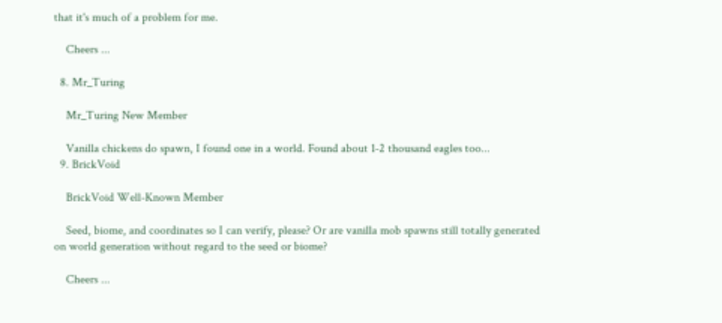that it's much of a problem for me.

    Cheers ...

  8. Mr_Turing

    Mr_Turing New Member

    Vanilla chickens do spawn, I found one in a world. Found about 1-2 thousand eagles too...
  9. BrickVoid

    BrickVoid Well-Known Member

    Seed, biome, and coordinates so I can verify, please? Or are vanilla mob spawns still totally generated on world generation without regard to the seed or biome?

    Cheers ...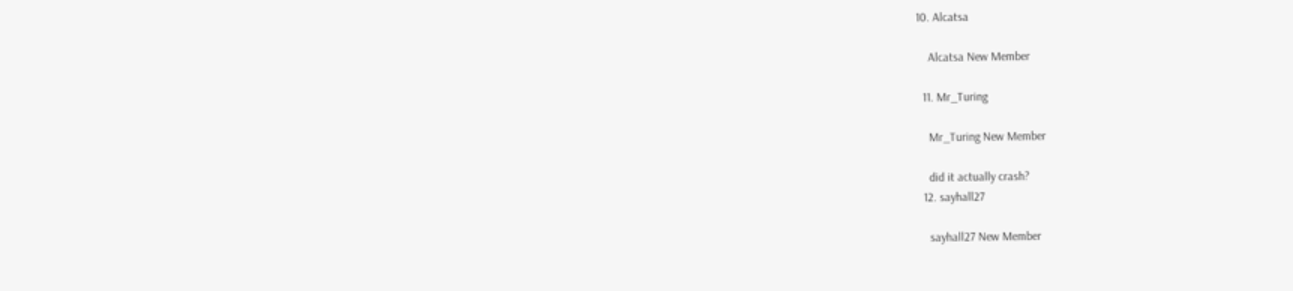10. Alcatsa

    Alcatsa New Member

  11. Mr_Turing

    Mr_Turing New Member

    did it actually crash?
  12. sayhall27

    sayhall27 New Member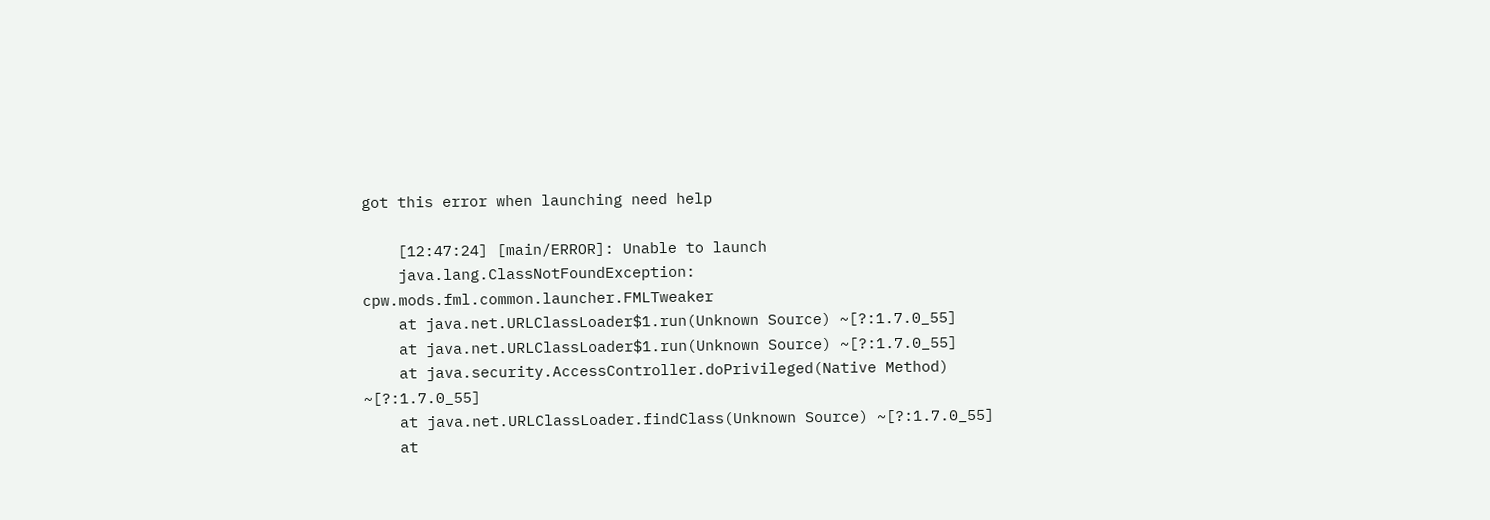got this error when launching need help

    [12:47:24] [main/ERROR]: Unable to launch
    java.lang.ClassNotFoundException: cpw.mods.fml.common.launcher.FMLTweaker
    at java.net.URLClassLoader$1.run(Unknown Source) ~[?:1.7.0_55]
    at java.net.URLClassLoader$1.run(Unknown Source) ~[?:1.7.0_55]
    at java.security.AccessController.doPrivileged(Native Method) ~[?:1.7.0_55]
    at java.net.URLClassLoader.findClass(Unknown Source) ~[?:1.7.0_55]
    at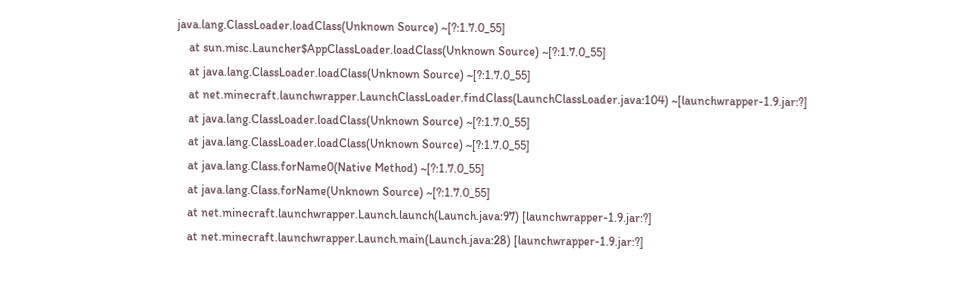java.lang.ClassLoader.loadClass(Unknown Source) ~[?:1.7.0_55]
    at sun.misc.Launcher$AppClassLoader.loadClass(Unknown Source) ~[?:1.7.0_55]
    at java.lang.ClassLoader.loadClass(Unknown Source) ~[?:1.7.0_55]
    at net.minecraft.launchwrapper.LaunchClassLoader.findClass(LaunchClassLoader.java:104) ~[launchwrapper-1.9.jar:?]
    at java.lang.ClassLoader.loadClass(Unknown Source) ~[?:1.7.0_55]
    at java.lang.ClassLoader.loadClass(Unknown Source) ~[?:1.7.0_55]
    at java.lang.Class.forName0(Native Method) ~[?:1.7.0_55]
    at java.lang.Class.forName(Unknown Source) ~[?:1.7.0_55]
    at net.minecraft.launchwrapper.Launch.launch(Launch.java:97) [launchwrapper-1.9.jar:?]
    at net.minecraft.launchwrapper.Launch.main(Launch.java:28) [launchwrapper-1.9.jar:?]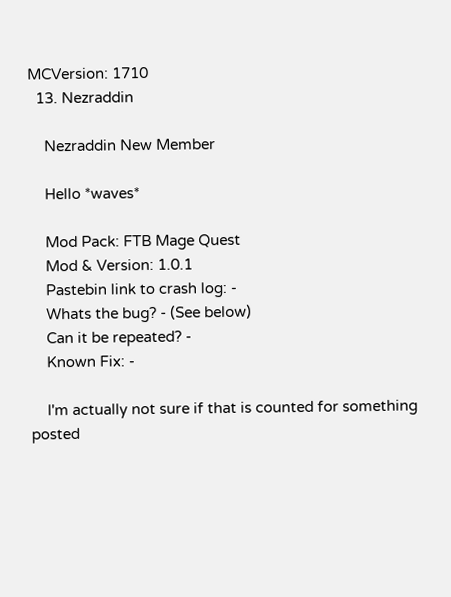MCVersion: 1710
  13. Nezraddin

    Nezraddin New Member

    Hello *waves*

    Mod Pack: FTB Mage Quest
    Mod & Version: 1.0.1
    Pastebin link to crash log: -
    Whats the bug? - (See below)
    Can it be repeated? -
    Known Fix: -

    I'm actually not sure if that is counted for something posted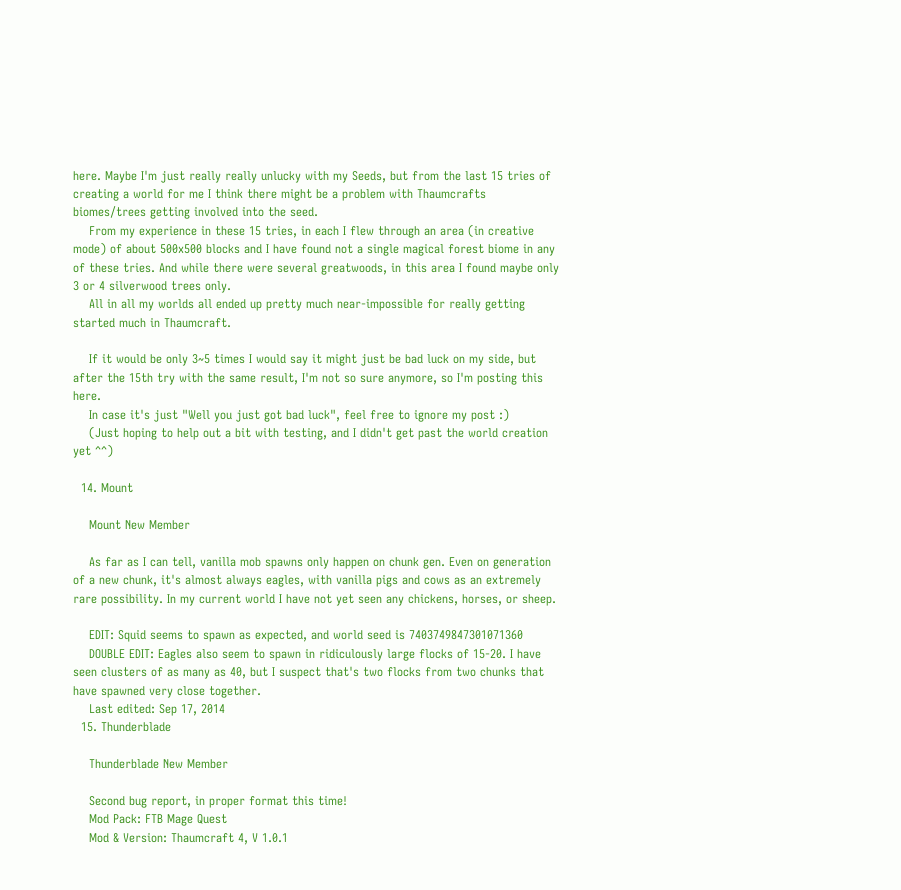here. Maybe I'm just really really unlucky with my Seeds, but from the last 15 tries of creating a world for me I think there might be a problem with Thaumcrafts biomes/trees getting involved into the seed.
    From my experience in these 15 tries, in each I flew through an area (in creative mode) of about 500x500 blocks and I have found not a single magical forest biome in any of these tries. And while there were several greatwoods, in this area I found maybe only 3 or 4 silverwood trees only.
    All in all my worlds all ended up pretty much near-impossible for really getting started much in Thaumcraft.

    If it would be only 3~5 times I would say it might just be bad luck on my side, but after the 15th try with the same result, I'm not so sure anymore, so I'm posting this here.
    In case it's just "Well you just got bad luck", feel free to ignore my post :)
    (Just hoping to help out a bit with testing, and I didn't get past the world creation yet ^^)

  14. Mount

    Mount New Member

    As far as I can tell, vanilla mob spawns only happen on chunk gen. Even on generation of a new chunk, it's almost always eagles, with vanilla pigs and cows as an extremely rare possibility. In my current world I have not yet seen any chickens, horses, or sheep.

    EDIT: Squid seems to spawn as expected, and world seed is 7403749847301071360
    DOUBLE EDIT: Eagles also seem to spawn in ridiculously large flocks of 15-20. I have seen clusters of as many as 40, but I suspect that's two flocks from two chunks that have spawned very close together.
    Last edited: Sep 17, 2014
  15. Thunderblade

    Thunderblade New Member

    Second bug report, in proper format this time!
    Mod Pack: FTB Mage Quest
    Mod & Version: Thaumcraft 4, V 1.0.1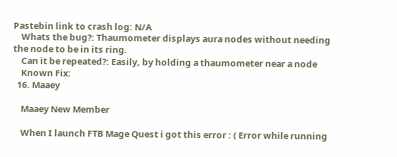Pastebin link to crash log: N/A
    Whats the bug?: Thaumometer displays aura nodes without needing the node to be in its ring.
    Can it be repeated?: Easily, by holding a thaumometer near a node
    Known Fix:
  16. Maaey

    Maaey New Member

    When I launch FTB Mage Quest i got this error : ( Error while running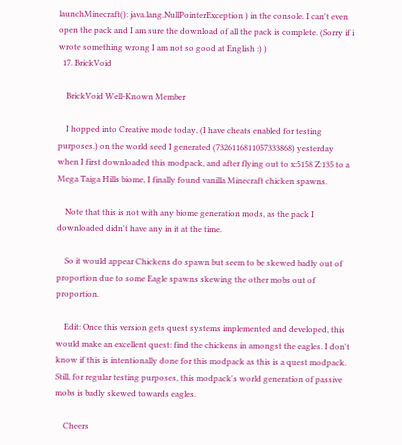launchMinecraft(): java.lang.NullPointerException ) in the console. I can't even open the pack and I am sure the download of all the pack is complete. (Sorry if i wrote something wrong I am not so good at English :) )
  17. BrickVoid

    BrickVoid Well-Known Member

    I hopped into Creative mode today, (I have cheats enabled for testing purposes.) on the world seed I generated (7326116811057333868) yesterday when I first downloaded this modpack, and after flying out to x:5158 Z:135 to a Mega Taiga Hills biome, I finally found vanilla Minecraft chicken spawns.

    Note that this is not with any biome generation mods, as the pack I downloaded didn't have any in it at the time.

    So it would appear Chickens do spawn but seem to be skewed badly out of proportion due to some Eagle spawns skewing the other mobs out of proportion.

    Edit: Once this version gets quest systems implemented and developed, this would make an excellent quest: find the chickens in amongst the eagles. I don't know if this is intentionally done for this modpack as this is a quest modpack. Still, for regular testing purposes, this modpack's world generation of passive mobs is badly skewed towards eagles.

    Cheers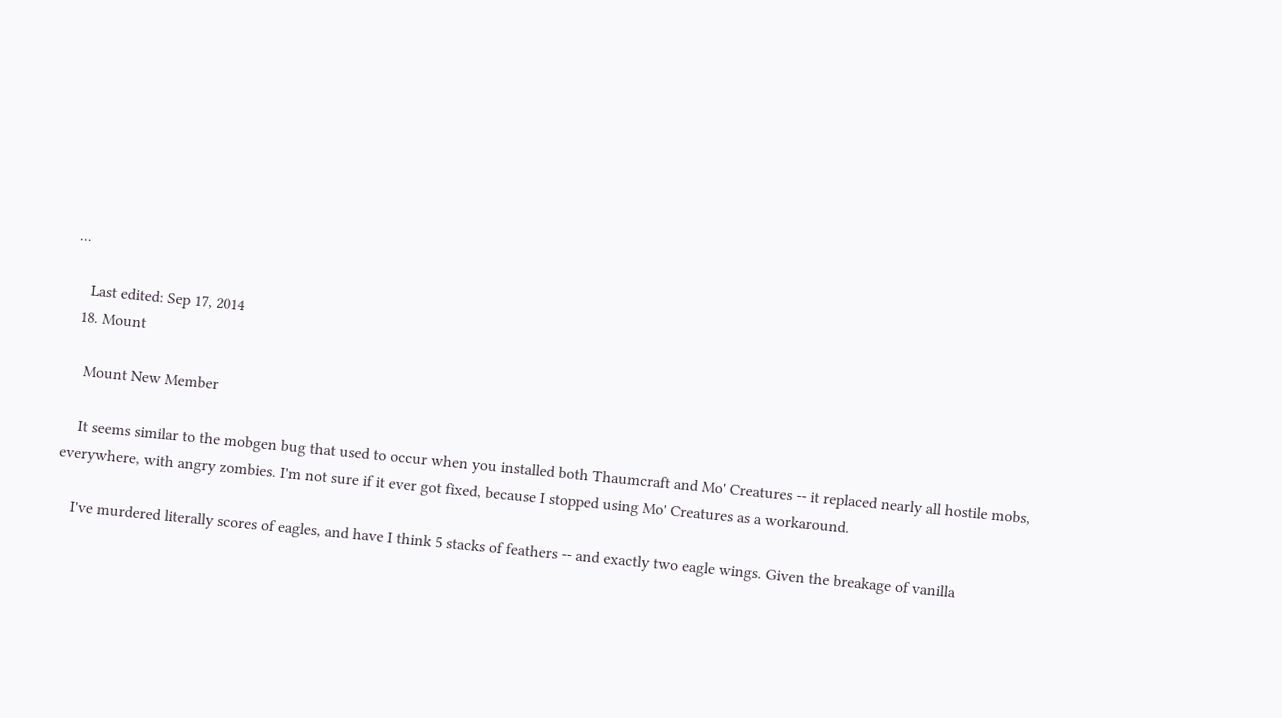...

    Last edited: Sep 17, 2014
  18. Mount

    Mount New Member

    It seems similar to the mobgen bug that used to occur when you installed both Thaumcraft and Mo' Creatures -- it replaced nearly all hostile mobs, everywhere, with angry zombies. I'm not sure if it ever got fixed, because I stopped using Mo' Creatures as a workaround.

    I've murdered literally scores of eagles, and have I think 5 stacks of feathers -- and exactly two eagle wings. Given the breakage of vanilla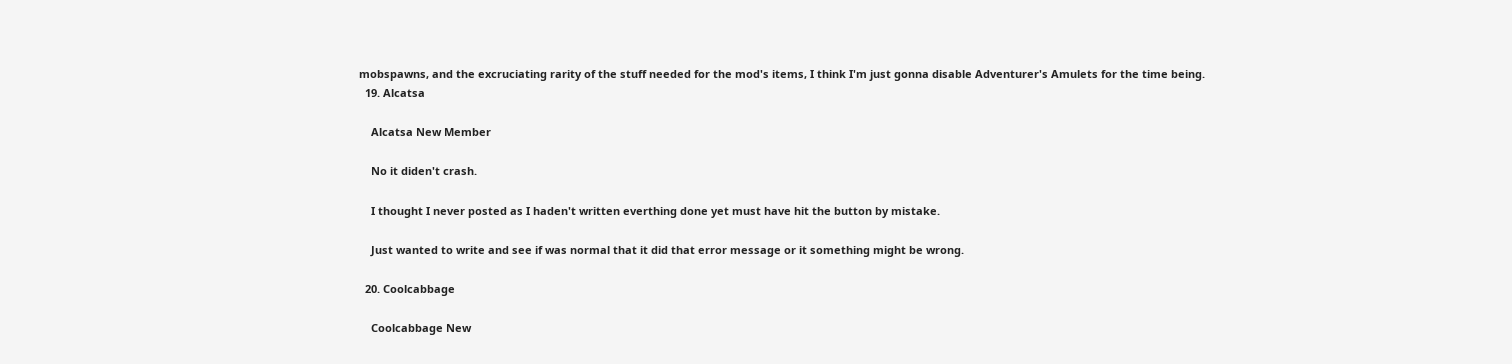mobspawns, and the excruciating rarity of the stuff needed for the mod's items, I think I'm just gonna disable Adventurer's Amulets for the time being.
  19. Alcatsa

    Alcatsa New Member

    No it diden't crash.

    I thought I never posted as I haden't written everthing done yet must have hit the button by mistake.

    Just wanted to write and see if was normal that it did that error message or it something might be wrong.

  20. Coolcabbage

    Coolcabbage New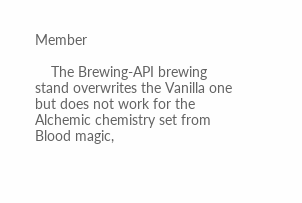Member

    The Brewing-API brewing stand overwrites the Vanilla one but does not work for the Alchemic chemistry set from Blood magic,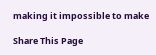making it impossible to make

Share This Page